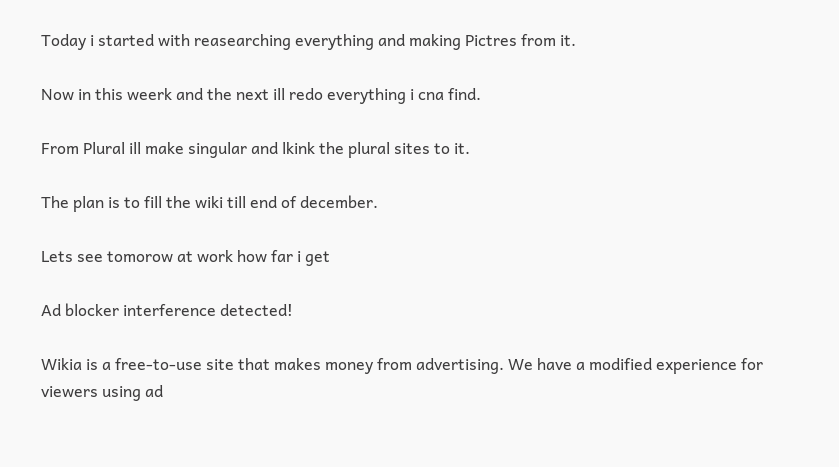Today i started with reasearching everything and making Pictres from it.

Now in this weerk and the next ill redo everything i cna find.

From Plural ill make singular and lkink the plural sites to it.

The plan is to fill the wiki till end of december.

Lets see tomorow at work how far i get

Ad blocker interference detected!

Wikia is a free-to-use site that makes money from advertising. We have a modified experience for viewers using ad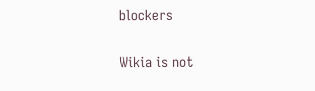blockers

Wikia is not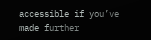accessible if you’ve made further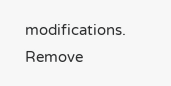modifications. Remove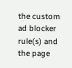the custom ad blocker rule(s) and the page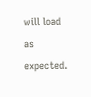will load as expected.